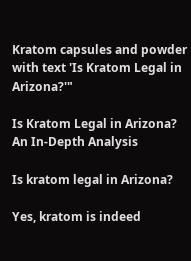Kratom capsules and powder with text 'Is Kratom Legal in Arizona?'"

Is Kratom Legal in Arizona? An In-Depth Analysis

Is kratom legal in Arizona?

Yes, kratom is indeed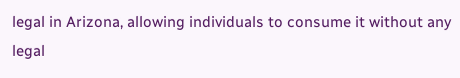legal in Arizona, allowing individuals to consume it without any legal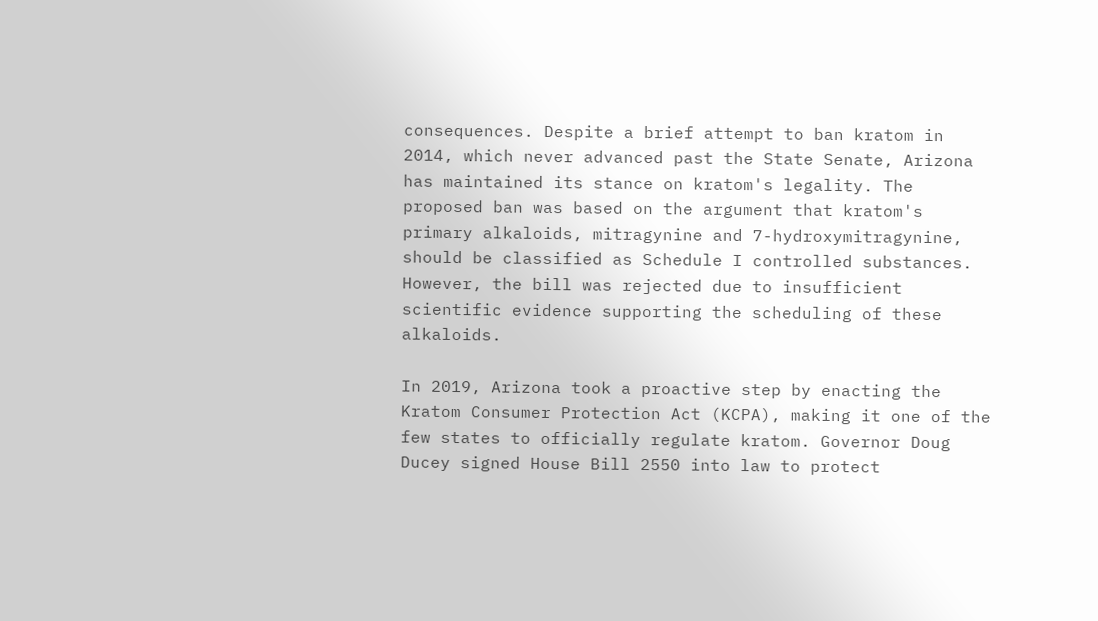consequences. Despite a brief attempt to ban kratom in 2014, which never advanced past the State Senate, Arizona has maintained its stance on kratom's legality. The proposed ban was based on the argument that kratom's primary alkaloids, mitragynine and 7-hydroxymitragynine, should be classified as Schedule I controlled substances. However, the bill was rejected due to insufficient scientific evidence supporting the scheduling of these alkaloids.

In 2019, Arizona took a proactive step by enacting the Kratom Consumer Protection Act (KCPA), making it one of the few states to officially regulate kratom. Governor Doug Ducey signed House Bill 2550 into law to protect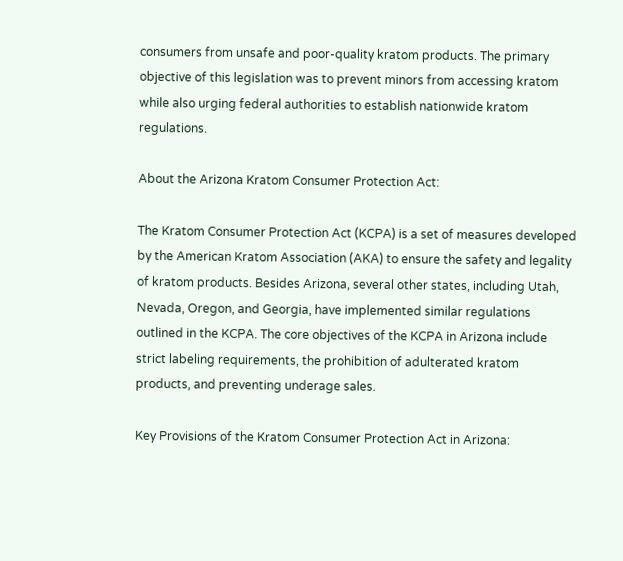consumers from unsafe and poor-quality kratom products. The primary objective of this legislation was to prevent minors from accessing kratom while also urging federal authorities to establish nationwide kratom regulations.

About the Arizona Kratom Consumer Protection Act:

The Kratom Consumer Protection Act (KCPA) is a set of measures developed by the American Kratom Association (AKA) to ensure the safety and legality of kratom products. Besides Arizona, several other states, including Utah, Nevada, Oregon, and Georgia, have implemented similar regulations outlined in the KCPA. The core objectives of the KCPA in Arizona include strict labeling requirements, the prohibition of adulterated kratom products, and preventing underage sales.

Key Provisions of the Kratom Consumer Protection Act in Arizona: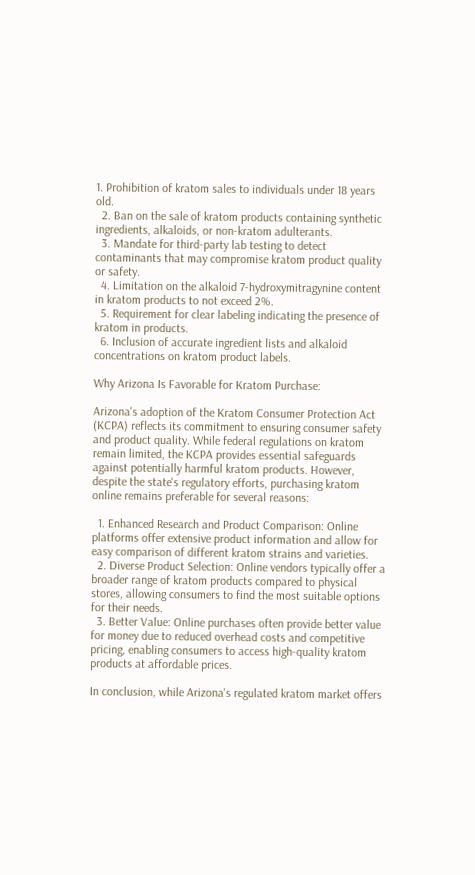1. Prohibition of kratom sales to individuals under 18 years old.
  2. Ban on the sale of kratom products containing synthetic ingredients, alkaloids, or non-kratom adulterants.
  3. Mandate for third-party lab testing to detect contaminants that may compromise kratom product quality or safety.
  4. Limitation on the alkaloid 7-hydroxymitragynine content in kratom products to not exceed 2%.
  5. Requirement for clear labeling indicating the presence of kratom in products.
  6. Inclusion of accurate ingredient lists and alkaloid concentrations on kratom product labels.

Why Arizona Is Favorable for Kratom Purchase:

Arizona's adoption of the Kratom Consumer Protection Act (KCPA) reflects its commitment to ensuring consumer safety and product quality. While federal regulations on kratom remain limited, the KCPA provides essential safeguards against potentially harmful kratom products. However, despite the state's regulatory efforts, purchasing kratom online remains preferable for several reasons:

  1. Enhanced Research and Product Comparison: Online platforms offer extensive product information and allow for easy comparison of different kratom strains and varieties.
  2. Diverse Product Selection: Online vendors typically offer a broader range of kratom products compared to physical stores, allowing consumers to find the most suitable options for their needs.
  3. Better Value: Online purchases often provide better value for money due to reduced overhead costs and competitive pricing, enabling consumers to access high-quality kratom products at affordable prices.

In conclusion, while Arizona's regulated kratom market offers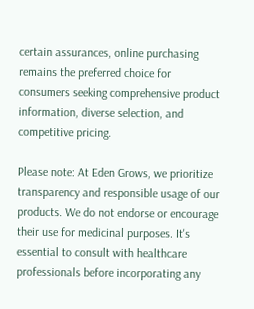certain assurances, online purchasing remains the preferred choice for consumers seeking comprehensive product information, diverse selection, and competitive pricing.

Please note: At Eden Grows, we prioritize transparency and responsible usage of our products. We do not endorse or encourage their use for medicinal purposes. It's essential to consult with healthcare professionals before incorporating any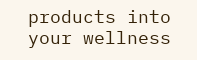products into your wellness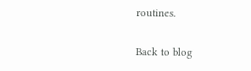routines.

Back to blog